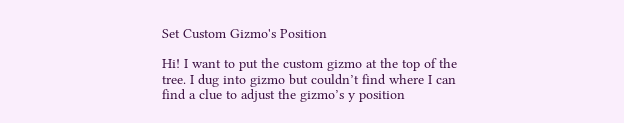Set Custom Gizmo's Position

Hi! I want to put the custom gizmo at the top of the tree. I dug into gizmo but couldn’t find where I can find a clue to adjust the gizmo’s y position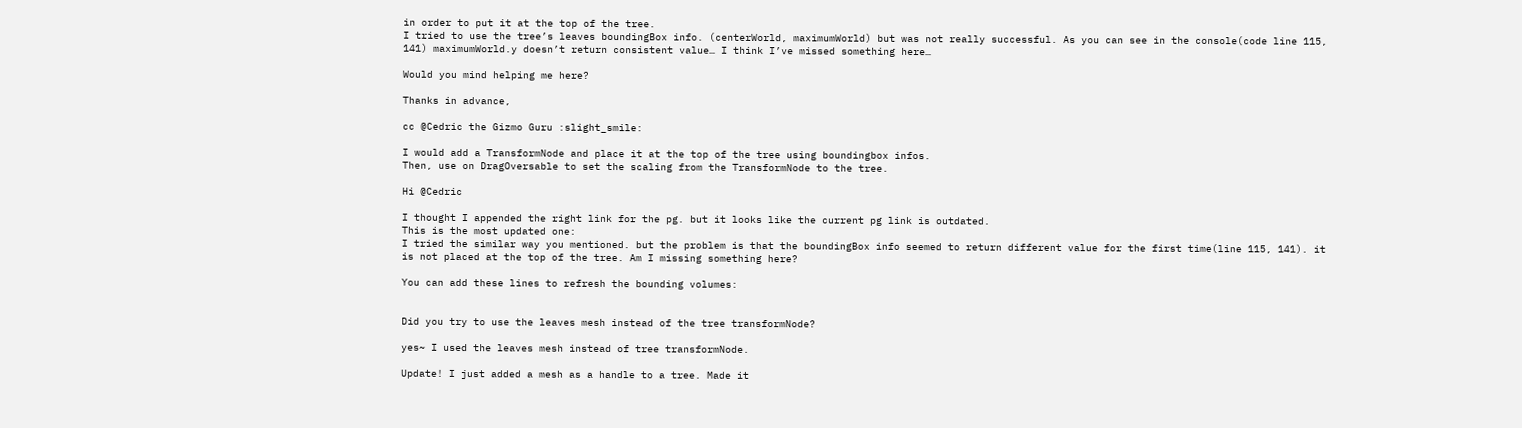in order to put it at the top of the tree.
I tried to use the tree’s leaves boundingBox info. (centerWorld, maximumWorld) but was not really successful. As you can see in the console(code line 115, 141) maximumWorld.y doesn’t return consistent value… I think I’ve missed something here…

Would you mind helping me here?

Thanks in advance,

cc @Cedric the Gizmo Guru :slight_smile:

I would add a TransformNode and place it at the top of the tree using boundingbox infos.
Then, use on DragOversable to set the scaling from the TransformNode to the tree.

Hi @Cedric

I thought I appended the right link for the pg. but it looks like the current pg link is outdated.
This is the most updated one:
I tried the similar way you mentioned. but the problem is that the boundingBox info seemed to return different value for the first time(line 115, 141). it is not placed at the top of the tree. Am I missing something here?

You can add these lines to refresh the bounding volumes:


Did you try to use the leaves mesh instead of the tree transformNode?

yes~ I used the leaves mesh instead of tree transformNode.

Update! I just added a mesh as a handle to a tree. Made it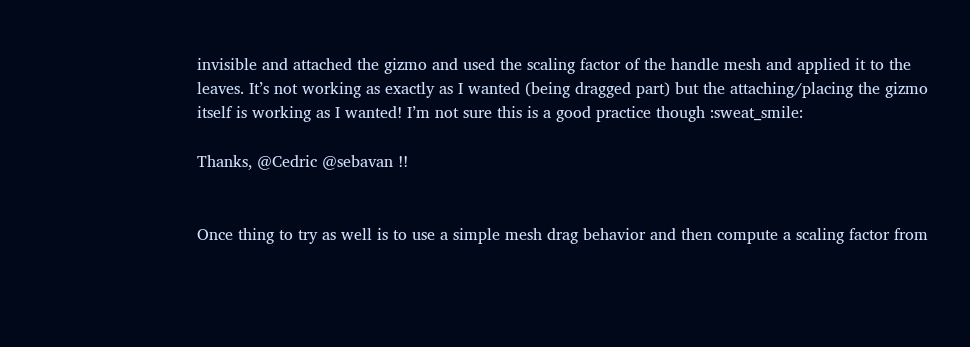invisible and attached the gizmo and used the scaling factor of the handle mesh and applied it to the leaves. It’s not working as exactly as I wanted (being dragged part) but the attaching/placing the gizmo itself is working as I wanted! I’m not sure this is a good practice though :sweat_smile:

Thanks, @Cedric @sebavan !!


Once thing to try as well is to use a simple mesh drag behavior and then compute a scaling factor from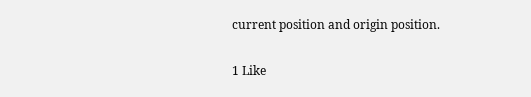current position and origin position.

1 Like